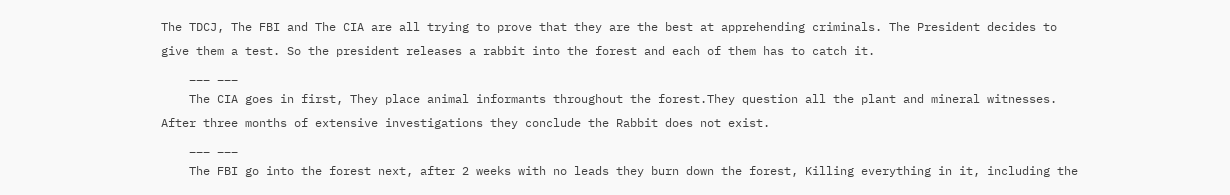The TDCJ, The FBI and The CIA are all trying to prove that they are the best at apprehending criminals. The President decides to give them a test. So the president releases a rabbit into the forest and each of them has to catch it.
    ___ ___
    The CIA goes in first, They place animal informants throughout the forest.They question all the plant and mineral witnesses. After three months of extensive investigations they conclude the Rabbit does not exist.
    ___ ___
    The FBI go into the forest next, after 2 weeks with no leads they burn down the forest, Killing everything in it, including the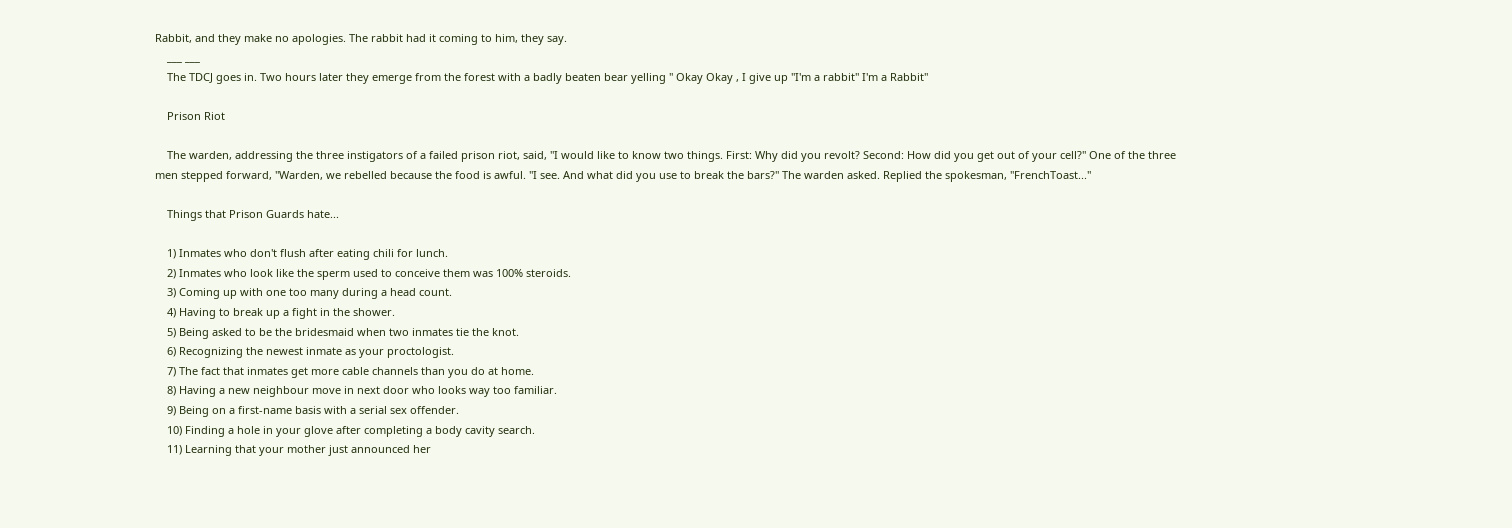Rabbit, and they make no apologies. The rabbit had it coming to him, they say.
    ___ ___
    The TDCJ goes in. Two hours later they emerge from the forest with a badly beaten bear yelling " Okay Okay , I give up "I'm a rabbit" I'm a Rabbit"

    Prison Riot

    The warden, addressing the three instigators of a failed prison riot, said, "I would like to know two things. First: Why did you revolt? Second: How did you get out of your cell?" One of the three men stepped forward, "Warden, we rebelled because the food is awful. "I see. And what did you use to break the bars?" The warden asked. Replied the spokesman, "FrenchToast..."

    Things that Prison Guards hate...

    1) Inmates who don't flush after eating chili for lunch.
    2) Inmates who look like the sperm used to conceive them was 100% steroids.
    3) Coming up with one too many during a head count.
    4) Having to break up a fight in the shower.
    5) Being asked to be the bridesmaid when two inmates tie the knot.
    6) Recognizing the newest inmate as your proctologist.
    7) The fact that inmates get more cable channels than you do at home.
    8) Having a new neighbour move in next door who looks way too familiar.
    9) Being on a first-name basis with a serial sex offender.
    10) Finding a hole in your glove after completing a body cavity search.
    11) Learning that your mother just announced her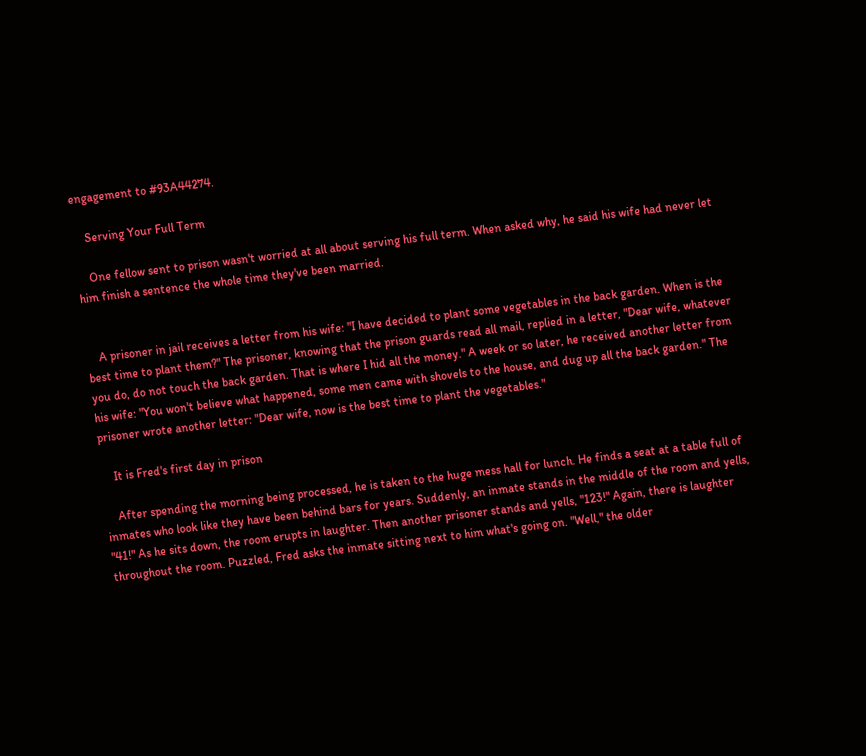engagement to #93A44274.

    Serving Your Full Term

    One fellow sent to prison wasn't worried at all about serving his full term. When asked why, he said his wife had never let him finish a sentence the whole time they've been married.


    A prisoner in jail receives a letter from his wife: "I have decided to plant some vegetables in the back garden. When is the best time to plant them?" The prisoner, knowing that the prison guards read all mail, replied in a letter, "Dear wife, whatever you do, do not touch the back garden. That is where I hid all the money." A week or so later, he received another letter from his wife: "You won't believe what happened, some men came with shovels to the house, and dug up all the back garden." The prisoner wrote another letter: "Dear wife, now is the best time to plant the vegetables."

    It is Fred's first day in prison

    After spending the morning being processed, he is taken to the huge mess hall for lunch. He finds a seat at a table full of inmates who look like they have been behind bars for years. Suddenly, an inmate stands in the middle of the room and yells, "41!" As he sits down, the room erupts in laughter. Then another prisoner stands and yells, "123!" Again, there is laughter throughout the room. Puzzled, Fred asks the inmate sitting next to him what's going on. "Well," the older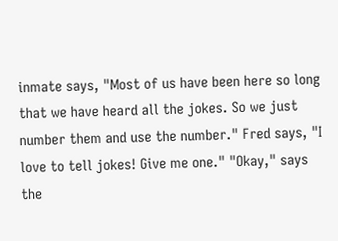inmate says, "Most of us have been here so long that we have heard all the jokes. So we just number them and use the number." Fred says, "I love to tell jokes! Give me one." "Okay," says the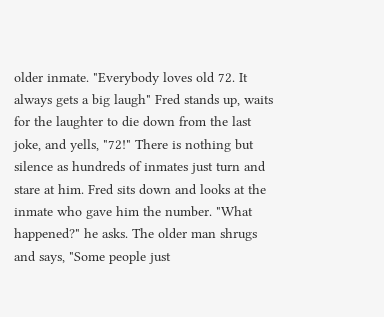older inmate. "Everybody loves old 72. It always gets a big laugh" Fred stands up, waits for the laughter to die down from the last joke, and yells, "72!" There is nothing but silence as hundreds of inmates just turn and stare at him. Fred sits down and looks at the inmate who gave him the number. "What happened?" he asks. The older man shrugs and says, "Some people just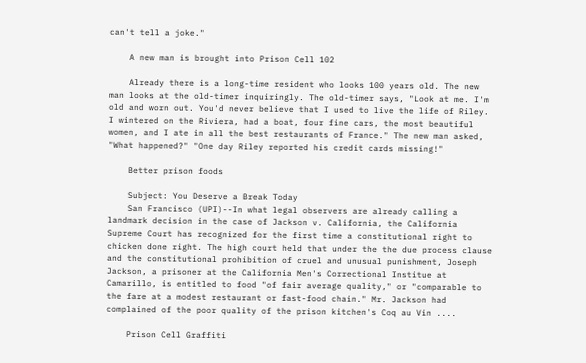can't tell a joke."

    A new man is brought into Prison Cell 102

    Already there is a long-time resident who looks 100 years old. The new man looks at the old-timer inquiringly. The old-timer says, "Look at me. I'm old and worn out. You'd never believe that I used to live the life of Riley. I wintered on the Riviera, had a boat, four fine cars, the most beautiful women, and I ate in all the best restaurants of France." The new man asked, "What happened?" "One day Riley reported his credit cards missing!"

    Better prison foods

    Subject: You Deserve a Break Today
    San Francisco (UPI)--In what legal observers are already calling a landmark decision in the case of Jackson v. California, the California Supreme Court has recognized for the first time a constitutional right to chicken done right. The high court held that under the the due process clause and the constitutional prohibition of cruel and unusual punishment, Joseph Jackson, a prisoner at the California Men's Correctional Institue at Camarillo, is entitled to food "of fair average quality," or "comparable to the fare at a modest restaurant or fast-food chain." Mr. Jackson had complained of the poor quality of the prison kitchen's Coq au Vin ....

    Prison Cell Graffiti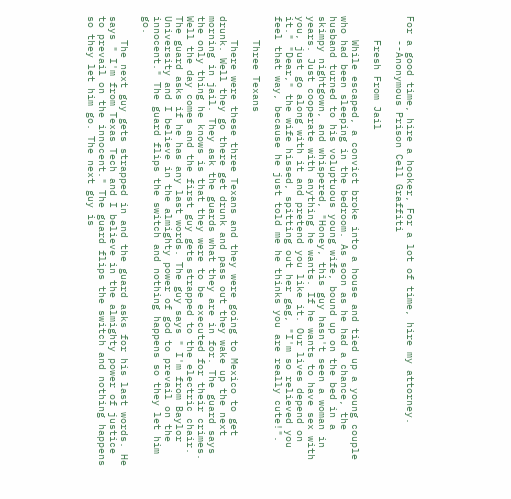For a good time, hire a hooker, For a lot of time, hire my attorney.
    --Anonymous Prison Cell Graffiti

    Fresh From Jail

    While escaped, a convict broke into a house and tied up a young couple who had been sleeping in the bedroom. As soon as he had a chance, the husband turned to his voluptuous young wife, bound up on the bed in a skimpy nightgown, and whispered, "Honey, this guy hasn't seen a woman in years. Just cooperate with anything he wants. If he wants to have sex with you, just go along with it and pretend you like it. Our lives depend on it." "Dear," the wife hissed, spitting out her gag, "I'm so relieved you feel that way, because he just told me he thinks you are really cute!".

    Three Texans

    There were these three Texans and they were going to Mexico to get drunk. Well they go there get drunk and pass out they wake up the next morning in jail. They ask the guards what they are in for. The guard says the only thing he knows is that they were to be executed for their crimes. Well the day comes and the first guy gets strapped to the electric chair. The guard asks if he has any last words. The guy says " I'm from Baylor University and I believe in the almighty power of god to prevail on the innocent." The guard flips the switch and nothing happens so they let him go.

    The next guy gets strapped in and the guard asks for his last words. He says " I'm from Texas Tech and I believe in the almighty power of justice to prevail on the innocent." The guard flips the switch and nothing happens so they let him go. The next guy is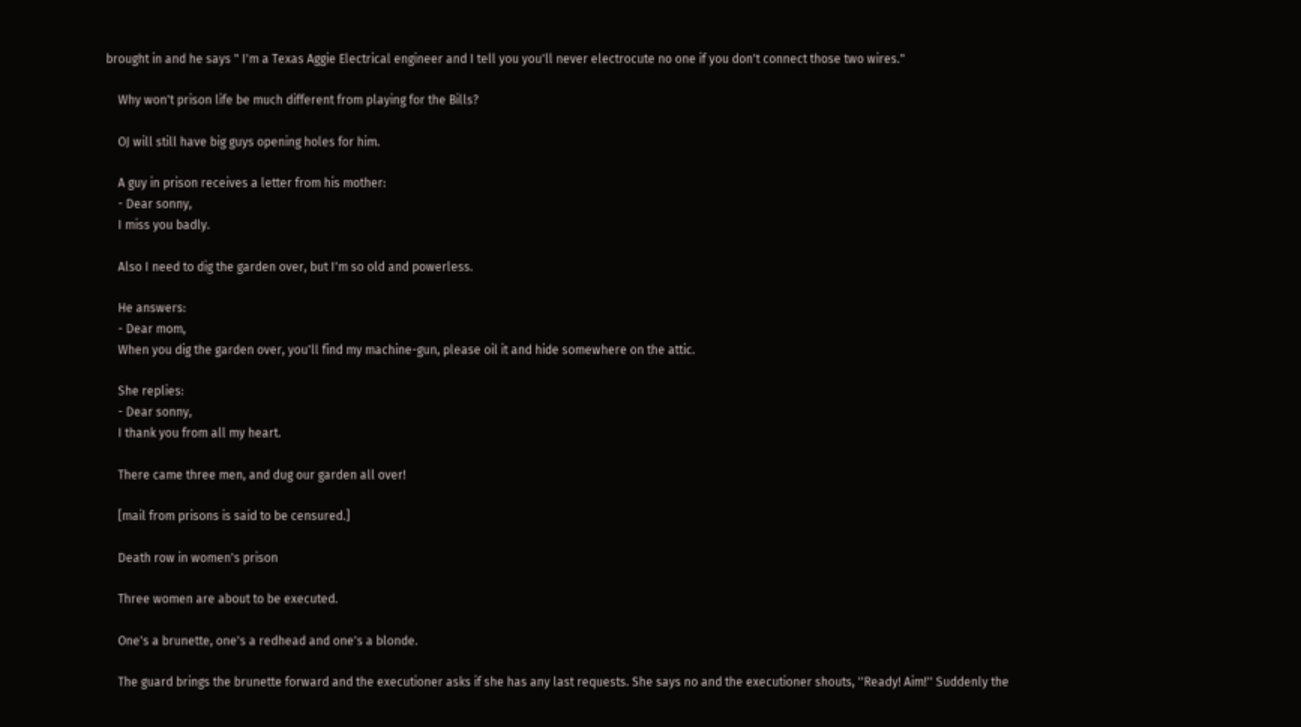brought in and he says " I'm a Texas Aggie Electrical engineer and I tell you you'll never electrocute no one if you don't connect those two wires."

    Why won't prison life be much different from playing for the Bills?

    OJ will still have big guys opening holes for him.

    A guy in prison receives a letter from his mother:
    - Dear sonny,
    I miss you badly.

    Also I need to dig the garden over, but I'm so old and powerless.

    He answers:
    - Dear mom,
    When you dig the garden over, you'll find my machine-gun, please oil it and hide somewhere on the attic.

    She replies:
    - Dear sonny,
    I thank you from all my heart.

    There came three men, and dug our garden all over!

    [mail from prisons is said to be censured.]

    Death row in women's prison

    Three women are about to be executed.

    One's a brunette, one's a redhead and one's a blonde.

    The guard brings the brunette forward and the executioner asks if she has any last requests. She says no and the executioner shouts, ''Ready! Aim!'' Suddenly the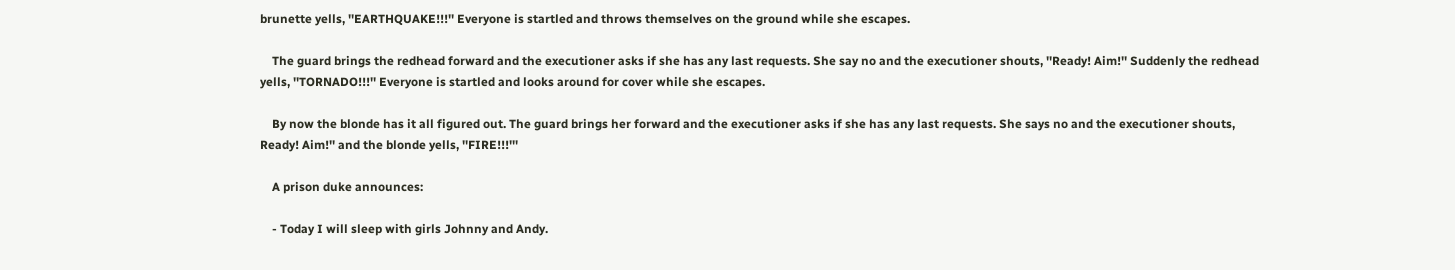brunette yells, ''EARTHQUAKE!!!'' Everyone is startled and throws themselves on the ground while she escapes.

    The guard brings the redhead forward and the executioner asks if she has any last requests. She say no and the executioner shouts, ''Ready! Aim!'' Suddenly the redhead yells, ''TORNADO!!!'' Everyone is startled and looks around for cover while she escapes.

    By now the blonde has it all figured out. The guard brings her forward and the executioner asks if she has any last requests. She says no and the executioner shouts, Ready! Aim!'' and the blonde yells, ''FIRE!!!'''

    A prison duke announces:

    - Today I will sleep with girls Johnny and Andy.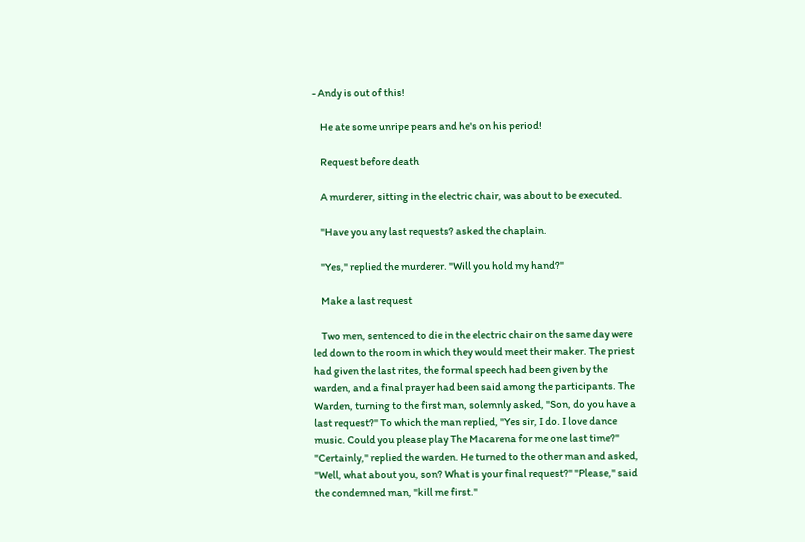- Andy is out of this!

    He ate some unripe pears and he's on his period!

    Request before death

    A murderer, sitting in the electric chair, was about to be executed.

    "Have you any last requests? asked the chaplain.

    "Yes," replied the murderer. "Will you hold my hand?"

    Make a last request

    Two men, sentenced to die in the electric chair on the same day were led down to the room in which they would meet their maker. The priest had given the last rites, the formal speech had been given by the warden, and a final prayer had been said among the participants. The Warden, turning to the first man, solemnly asked, "Son, do you have a last request?" To which the man replied, "Yes sir, I do. I love dance music. Could you please play The Macarena for me one last time?" "Certainly," replied the warden. He turned to the other man and asked, "Well, what about you, son? What is your final request?" "Please," said the condemned man, "kill me first."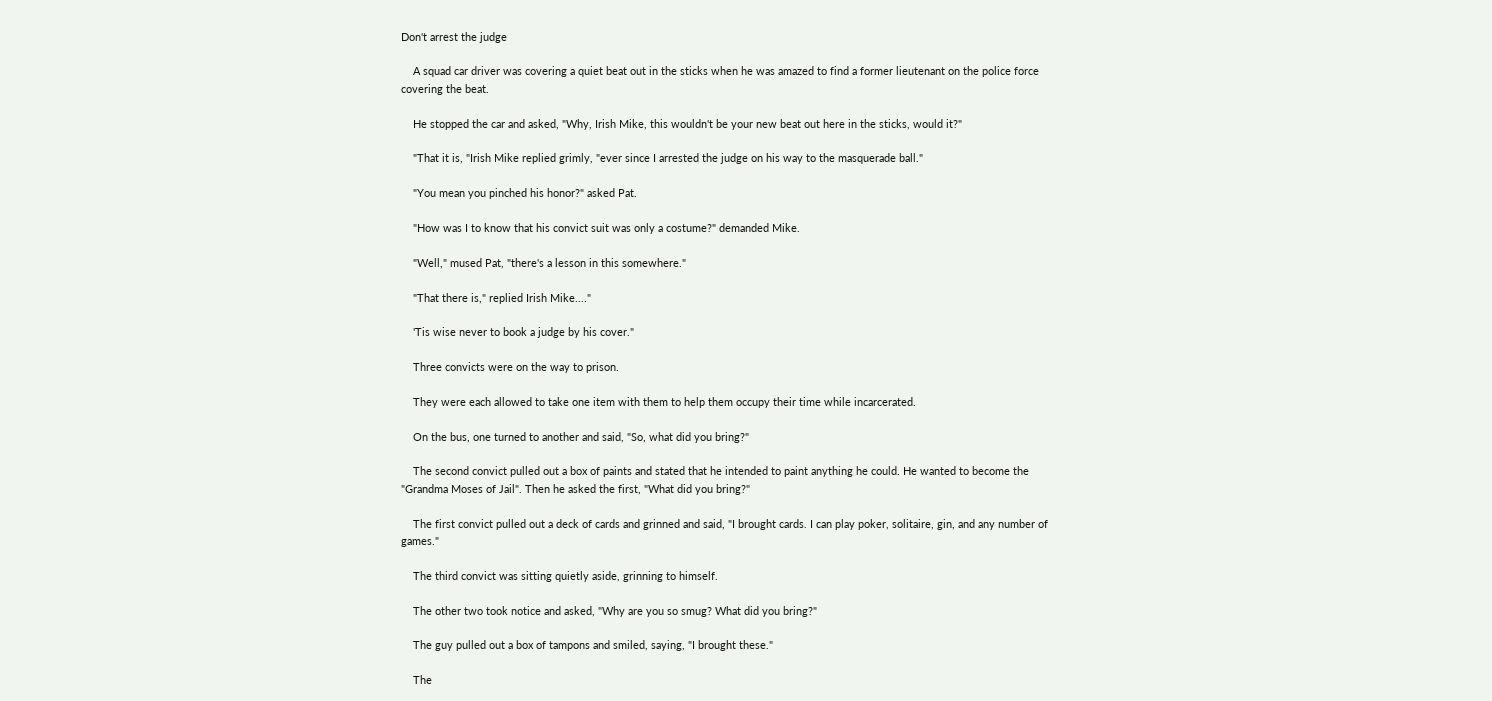Don't arrest the judge

    A squad car driver was covering a quiet beat out in the sticks when he was amazed to find a former lieutenant on the police force covering the beat.

    He stopped the car and asked, "Why, Irish Mike, this wouldn't be your new beat out here in the sticks, would it?"

    "That it is, "Irish Mike replied grimly, "ever since I arrested the judge on his way to the masquerade ball."

    "You mean you pinched his honor?" asked Pat.

    "How was I to know that his convict suit was only a costume?" demanded Mike.

    "Well," mused Pat, "there's a lesson in this somewhere."

    "That there is," replied Irish Mike...."

    'Tis wise never to book a judge by his cover."

    Three convicts were on the way to prison.

    They were each allowed to take one item with them to help them occupy their time while incarcerated.

    On the bus, one turned to another and said, "So, what did you bring?"

    The second convict pulled out a box of paints and stated that he intended to paint anything he could. He wanted to become the "Grandma Moses of Jail". Then he asked the first, "What did you bring?"

    The first convict pulled out a deck of cards and grinned and said, "I brought cards. I can play poker, solitaire, gin, and any number of games."

    The third convict was sitting quietly aside, grinning to himself.

    The other two took notice and asked, "Why are you so smug? What did you bring?"

    The guy pulled out a box of tampons and smiled, saying, "I brought these."

    The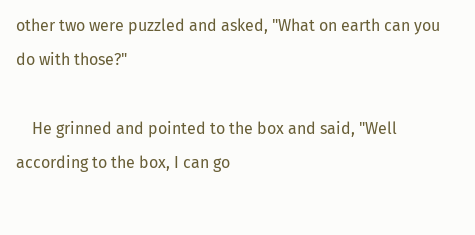other two were puzzled and asked, "What on earth can you do with those?"

    He grinned and pointed to the box and said, "Well according to the box, I can go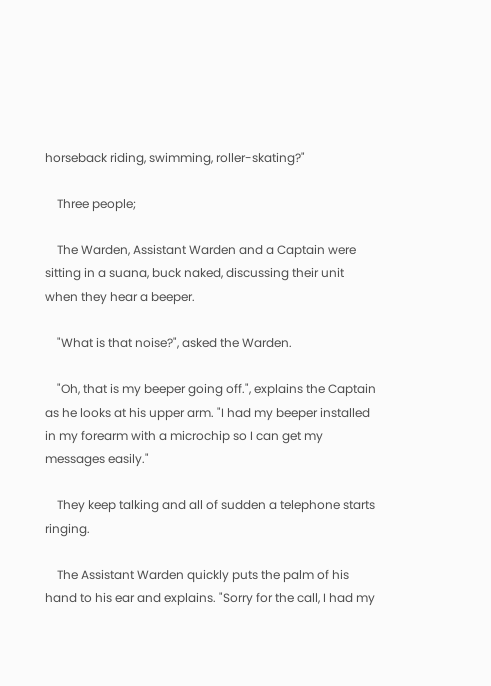horseback riding, swimming, roller-skating?"

    Three people;

    The Warden, Assistant Warden and a Captain were sitting in a suana, buck naked, discussing their unit when they hear a beeper.

    "What is that noise?", asked the Warden.

    "Oh, that is my beeper going off.", explains the Captain as he looks at his upper arm. "I had my beeper installed in my forearm with a microchip so I can get my messages easily."

    They keep talking and all of sudden a telephone starts ringing.

    The Assistant Warden quickly puts the palm of his hand to his ear and explains. "Sorry for the call, I had my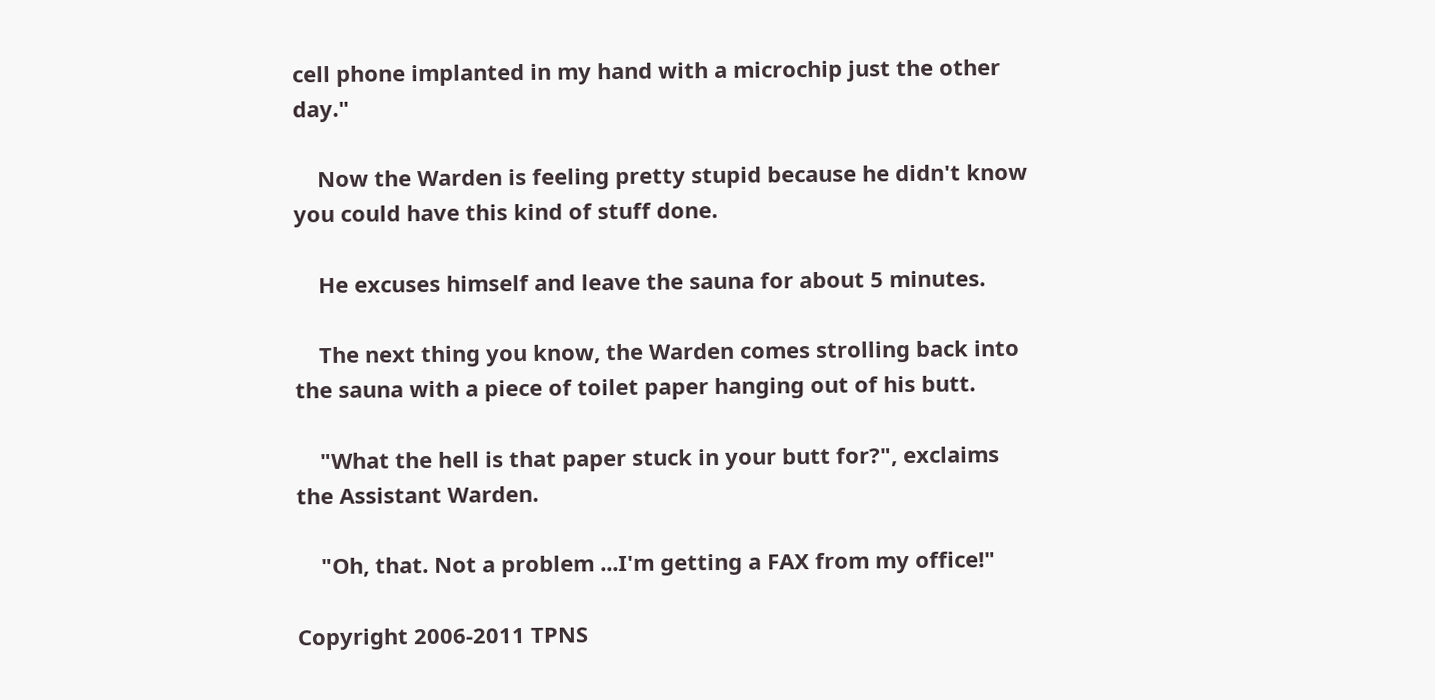cell phone implanted in my hand with a microchip just the other day."

    Now the Warden is feeling pretty stupid because he didn't know you could have this kind of stuff done.

    He excuses himself and leave the sauna for about 5 minutes.

    The next thing you know, the Warden comes strolling back into the sauna with a piece of toilet paper hanging out of his butt.

    "What the hell is that paper stuck in your butt for?", exclaims the Assistant Warden.

    "Oh, that. Not a problem ...I'm getting a FAX from my office!"

Copyright 2006-2011 TPNS